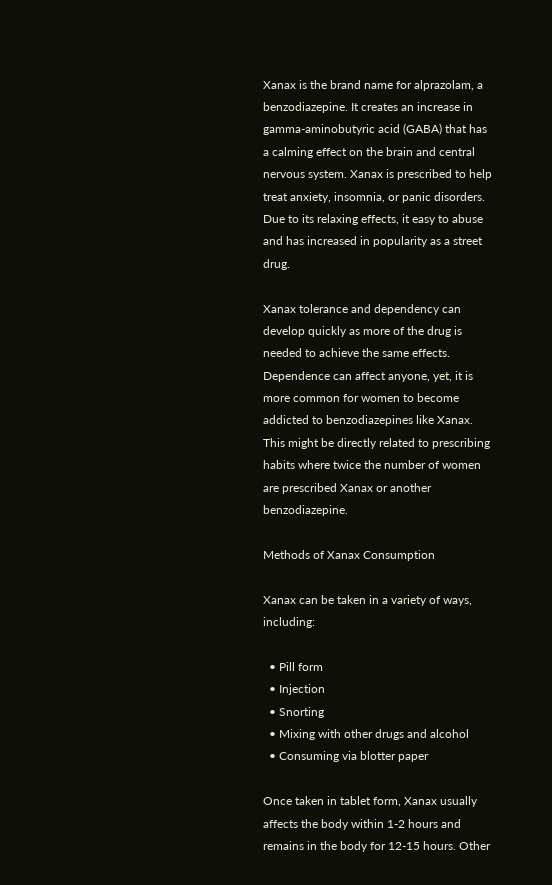Xanax is the brand name for alprazolam, a benzodiazepine. It creates an increase in gamma-aminobutyric acid (GABA) that has a calming effect on the brain and central nervous system. Xanax is prescribed to help treat anxiety, insomnia, or panic disorders. Due to its relaxing effects, it easy to abuse and has increased in popularity as a street drug.

Xanax tolerance and dependency can develop quickly as more of the drug is needed to achieve the same effects. Dependence can affect anyone, yet, it is more common for women to become addicted to benzodiazepines like Xanax. This might be directly related to prescribing habits where twice the number of women are prescribed Xanax or another benzodiazepine.

Methods of Xanax Consumption

Xanax can be taken in a variety of ways, including:

  • Pill form
  • Injection
  • Snorting
  • Mixing with other drugs and alcohol
  • Consuming via blotter paper

Once taken in tablet form, Xanax usually affects the body within 1-2 hours and remains in the body for 12-15 hours. Other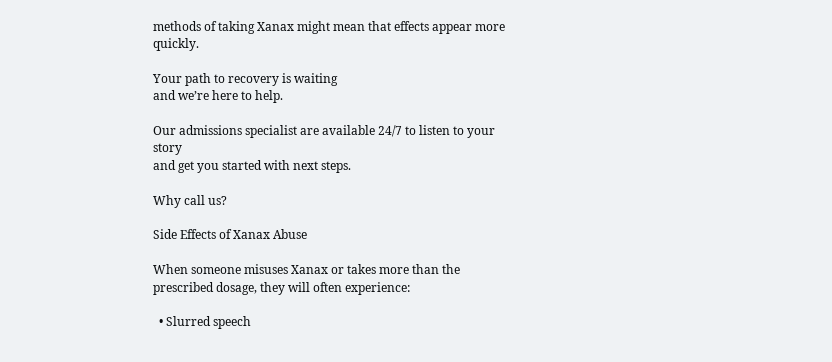methods of taking Xanax might mean that effects appear more quickly.

Your path to recovery is waiting
and we’re here to help.

Our admissions specialist are available 24/7 to listen to your story
and get you started with next steps.

Why call us?

Side Effects of Xanax Abuse

When someone misuses Xanax or takes more than the prescribed dosage, they will often experience:

  • Slurred speech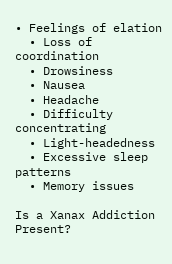• Feelings of elation
  • Loss of coordination
  • Drowsiness
  • Nausea
  • Headache
  • Difficulty concentrating
  • Light-headedness
  • Excessive sleep patterns
  • Memory issues

Is a Xanax Addiction Present?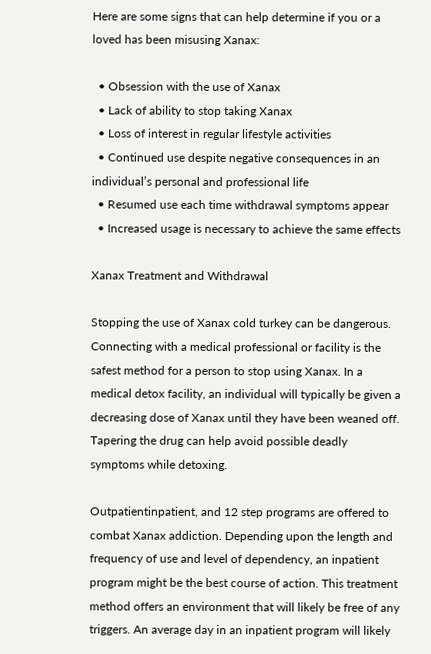Here are some signs that can help determine if you or a loved has been misusing Xanax:

  • Obsession with the use of Xanax
  • Lack of ability to stop taking Xanax
  • Loss of interest in regular lifestyle activities
  • Continued use despite negative consequences in an individual’s personal and professional life
  • Resumed use each time withdrawal symptoms appear
  • Increased usage is necessary to achieve the same effects

Xanax Treatment and Withdrawal

Stopping the use of Xanax cold turkey can be dangerous. Connecting with a medical professional or facility is the safest method for a person to stop using Xanax. In a medical detox facility, an individual will typically be given a decreasing dose of Xanax until they have been weaned off. Tapering the drug can help avoid possible deadly symptoms while detoxing.

Outpatientinpatient, and 12 step programs are offered to combat Xanax addiction. Depending upon the length and frequency of use and level of dependency, an inpatient program might be the best course of action. This treatment method offers an environment that will likely be free of any triggers. An average day in an inpatient program will likely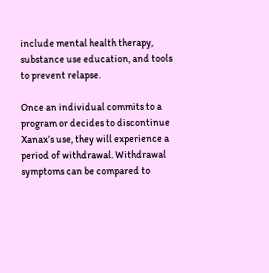include mental health therapy, substance use education, and tools to prevent relapse.

Once an individual commits to a program or decides to discontinue Xanax’s use, they will experience a period of withdrawal. Withdrawal symptoms can be compared to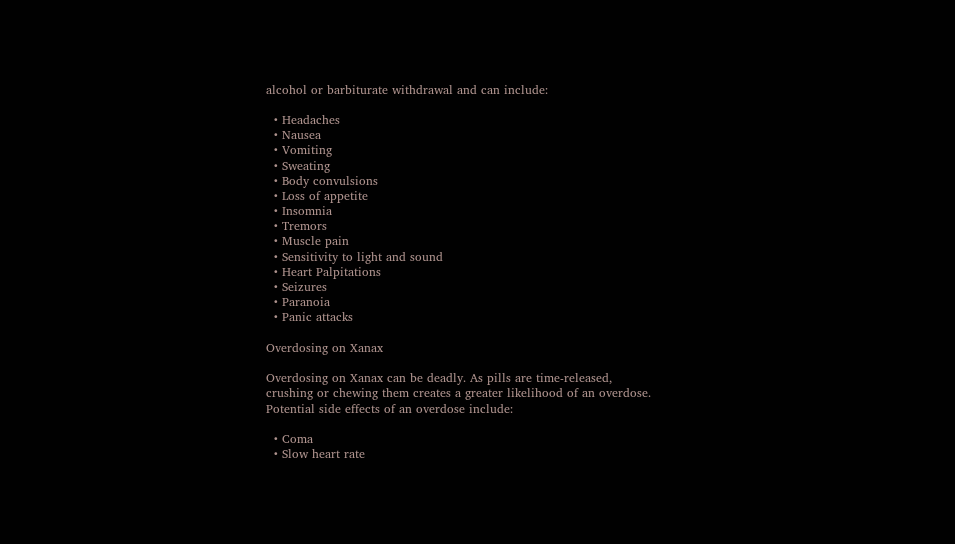alcohol or barbiturate withdrawal and can include:

  • Headaches
  • Nausea
  • Vomiting
  • Sweating
  • Body convulsions
  • Loss of appetite
  • Insomnia
  • Tremors
  • Muscle pain
  • Sensitivity to light and sound
  • Heart Palpitations
  • Seizures
  • Paranoia
  • Panic attacks

Overdosing on Xanax

Overdosing on Xanax can be deadly. As pills are time-released, crushing or chewing them creates a greater likelihood of an overdose. Potential side effects of an overdose include:

  • Coma
  • Slow heart rate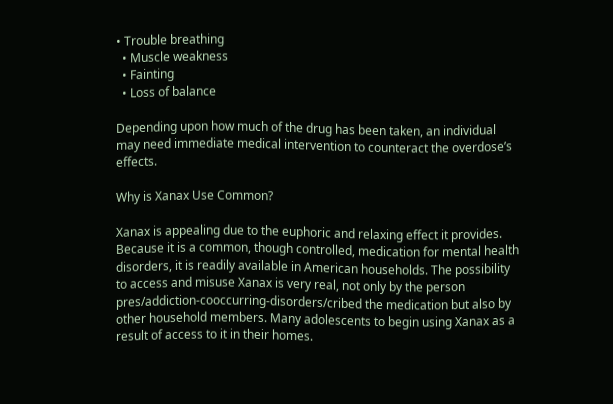• Trouble breathing
  • Muscle weakness
  • Fainting
  • Loss of balance

Depending upon how much of the drug has been taken, an individual may need immediate medical intervention to counteract the overdose’s effects.

Why is Xanax Use Common?

Xanax is appealing due to the euphoric and relaxing effect it provides. Because it is a common, though controlled, medication for mental health disorders, it is readily available in American households. The possibility to access and misuse Xanax is very real, not only by the person pres/addiction-cooccurring-disorders/cribed the medication but also by other household members. Many adolescents to begin using Xanax as a result of access to it in their homes.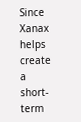Since Xanax helps create a short-term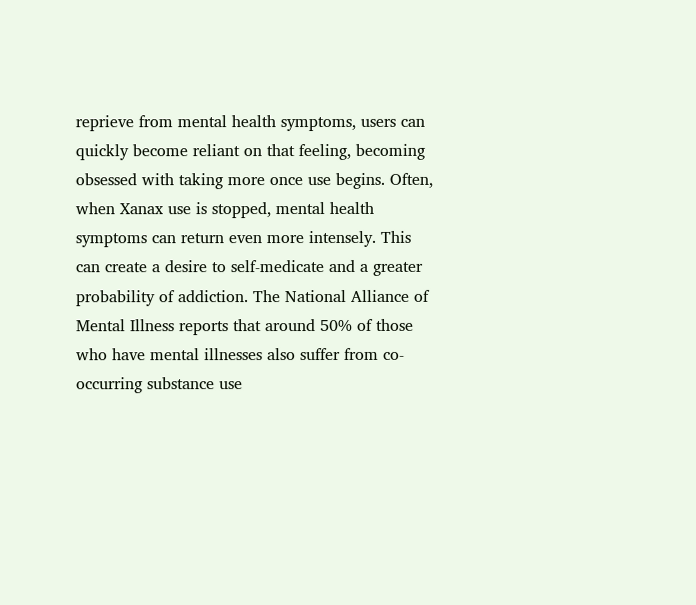reprieve from mental health symptoms, users can quickly become reliant on that feeling, becoming obsessed with taking more once use begins. Often, when Xanax use is stopped, mental health symptoms can return even more intensely. This can create a desire to self-medicate and a greater probability of addiction. The National Alliance of Mental Illness reports that around 50% of those who have mental illnesses also suffer from co-occurring substance use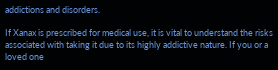addictions and disorders.

If Xanax is prescribed for medical use, it is vital to understand the risks associated with taking it due to its highly addictive nature. If you or a loved one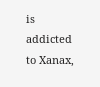is addicted to Xanax,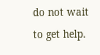do not wait to get help.